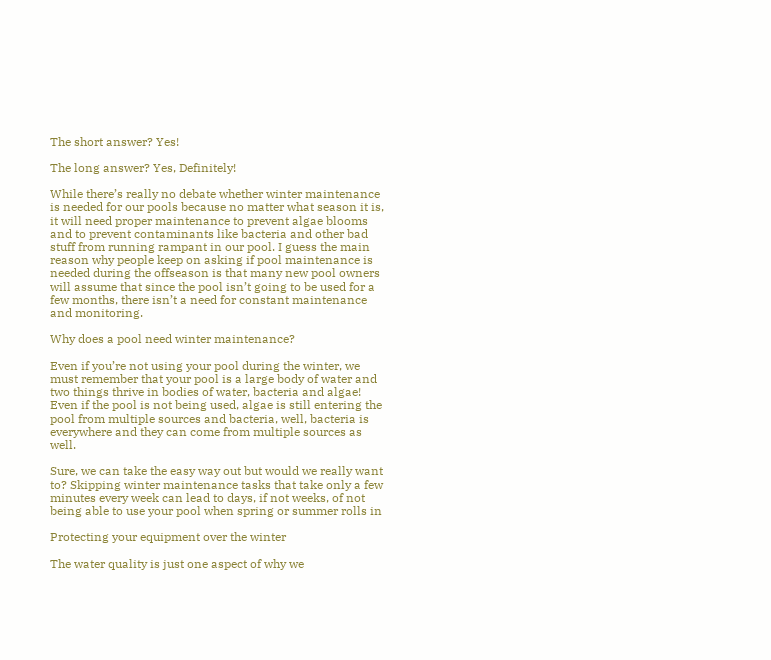The short answer? Yes!

The long answer? Yes, Definitely!

While there’s really no debate whether winter maintenance is needed for our pools because no matter what season it is, it will need proper maintenance to prevent algae blooms and to prevent contaminants like bacteria and other bad stuff from running rampant in our pool. I guess the main reason why people keep on asking if pool maintenance is needed during the offseason is that many new pool owners will assume that since the pool isn’t going to be used for a few months, there isn’t a need for constant maintenance and monitoring.

Why does a pool need winter maintenance?

Even if you’re not using your pool during the winter, we must remember that your pool is a large body of water and two things thrive in bodies of water, bacteria and algae! Even if the pool is not being used, algae is still entering the pool from multiple sources and bacteria, well, bacteria is everywhere and they can come from multiple sources as well.

Sure, we can take the easy way out but would we really want to? Skipping winter maintenance tasks that take only a few minutes every week can lead to days, if not weeks, of not being able to use your pool when spring or summer rolls in

Protecting your equipment over the winter

The water quality is just one aspect of why we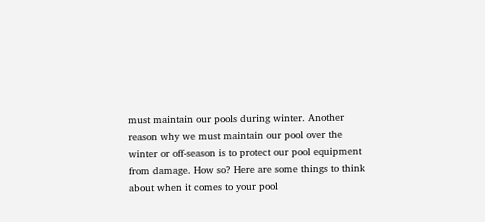must maintain our pools during winter. Another reason why we must maintain our pool over the winter or off-season is to protect our pool equipment from damage. How so? Here are some things to think about when it comes to your pool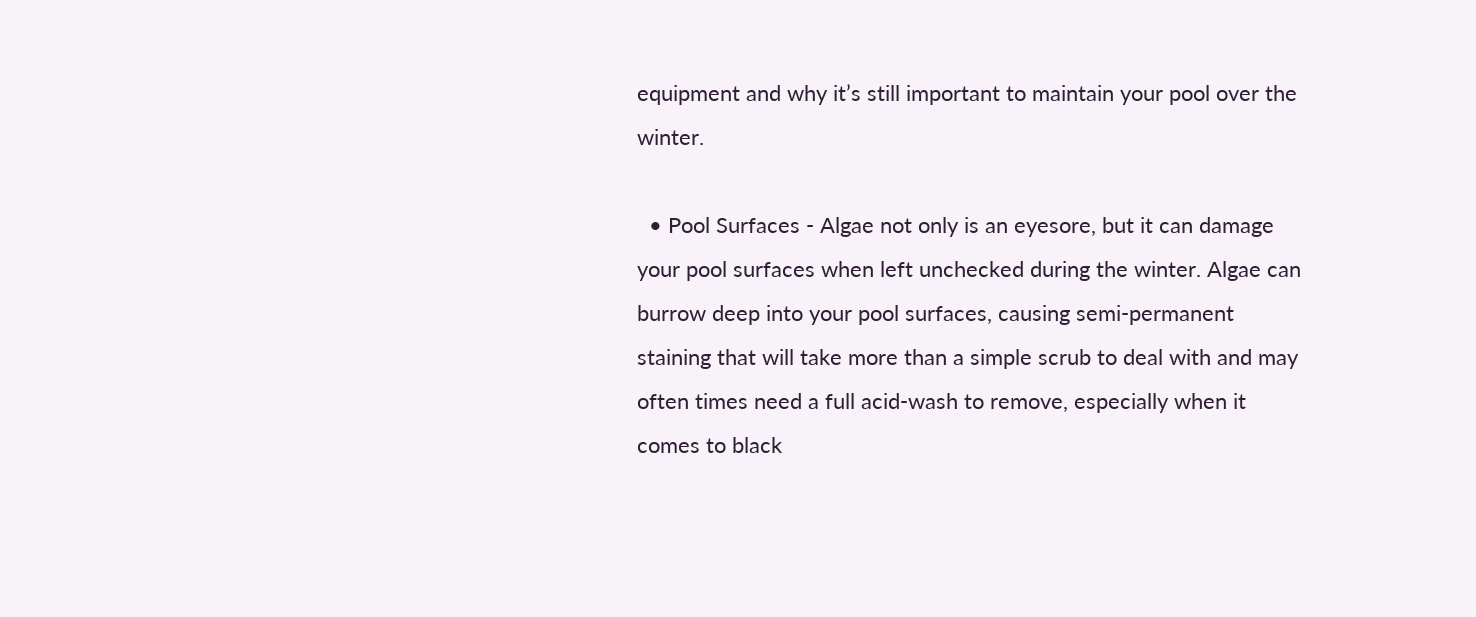equipment and why it’s still important to maintain your pool over the winter.

  • Pool Surfaces - Algae not only is an eyesore, but it can damage your pool surfaces when left unchecked during the winter. Algae can burrow deep into your pool surfaces, causing semi-permanent staining that will take more than a simple scrub to deal with and may often times need a full acid-wash to remove, especially when it comes to black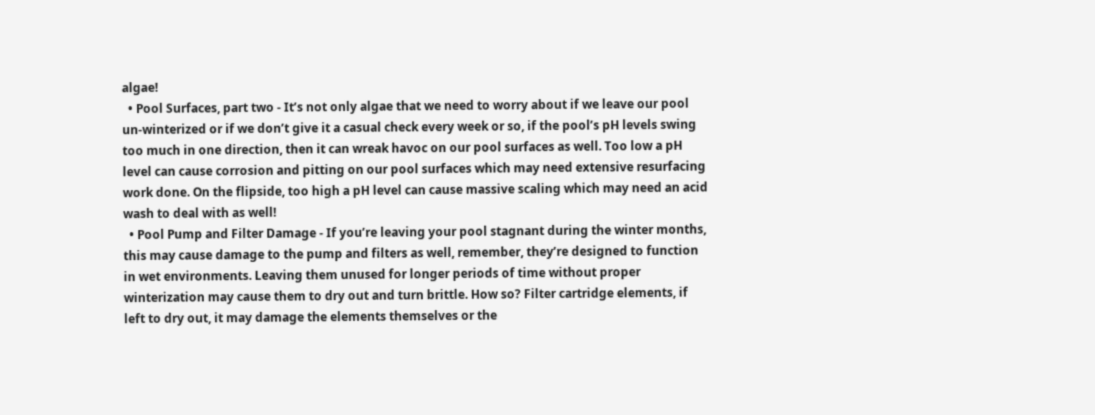algae!
  • Pool Surfaces, part two - It’s not only algae that we need to worry about if we leave our pool un-winterized or if we don’t give it a casual check every week or so, if the pool’s pH levels swing too much in one direction, then it can wreak havoc on our pool surfaces as well. Too low a pH level can cause corrosion and pitting on our pool surfaces which may need extensive resurfacing work done. On the flipside, too high a pH level can cause massive scaling which may need an acid wash to deal with as well!
  • Pool Pump and Filter Damage - If you’re leaving your pool stagnant during the winter months, this may cause damage to the pump and filters as well, remember, they’re designed to function in wet environments. Leaving them unused for longer periods of time without proper winterization may cause them to dry out and turn brittle. How so? Filter cartridge elements, if left to dry out, it may damage the elements themselves or the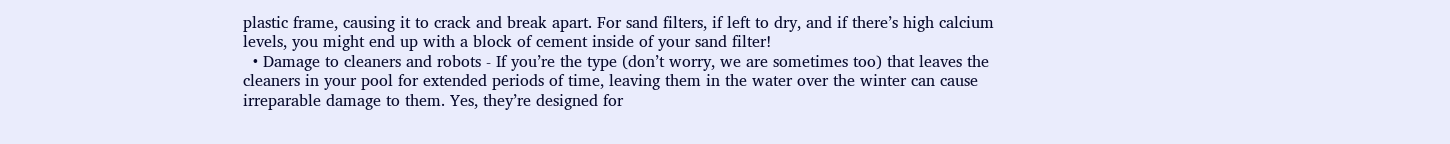plastic frame, causing it to crack and break apart. For sand filters, if left to dry, and if there’s high calcium levels, you might end up with a block of cement inside of your sand filter!
  • Damage to cleaners and robots - If you’re the type (don’t worry, we are sometimes too) that leaves the cleaners in your pool for extended periods of time, leaving them in the water over the winter can cause irreparable damage to them. Yes, they’re designed for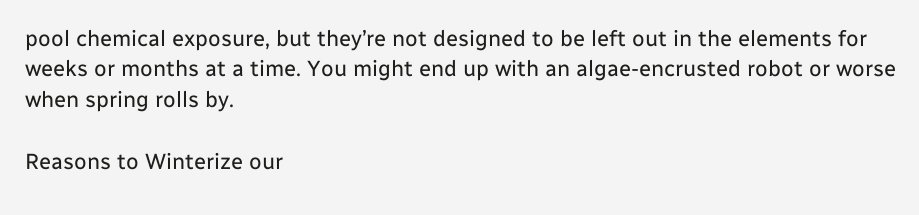pool chemical exposure, but they’re not designed to be left out in the elements for weeks or months at a time. You might end up with an algae-encrusted robot or worse when spring rolls by.

Reasons to Winterize our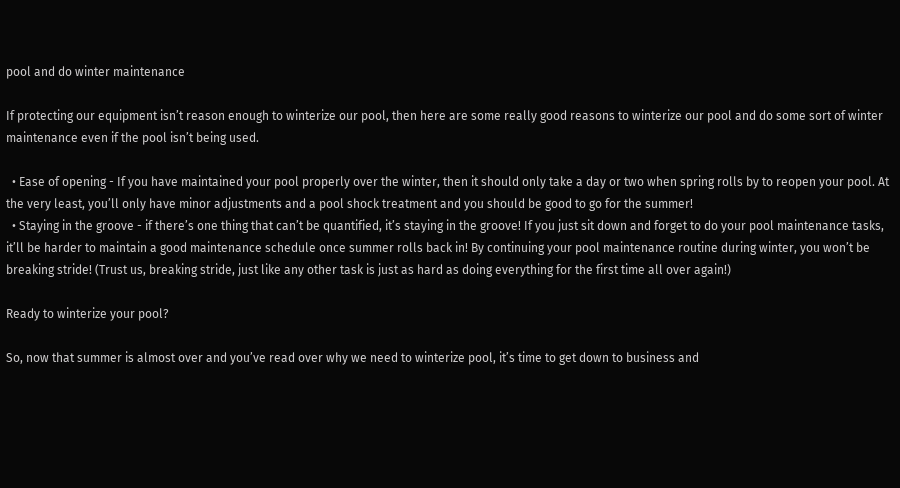pool and do winter maintenance

If protecting our equipment isn’t reason enough to winterize our pool, then here are some really good reasons to winterize our pool and do some sort of winter maintenance even if the pool isn’t being used.

  • Ease of opening - If you have maintained your pool properly over the winter, then it should only take a day or two when spring rolls by to reopen your pool. At the very least, you’ll only have minor adjustments and a pool shock treatment and you should be good to go for the summer!
  • Staying in the groove - if there’s one thing that can’t be quantified, it’s staying in the groove! If you just sit down and forget to do your pool maintenance tasks, it’ll be harder to maintain a good maintenance schedule once summer rolls back in! By continuing your pool maintenance routine during winter, you won’t be breaking stride! (Trust us, breaking stride, just like any other task is just as hard as doing everything for the first time all over again!)

Ready to winterize your pool?

So, now that summer is almost over and you’ve read over why we need to winterize pool, it’s time to get down to business and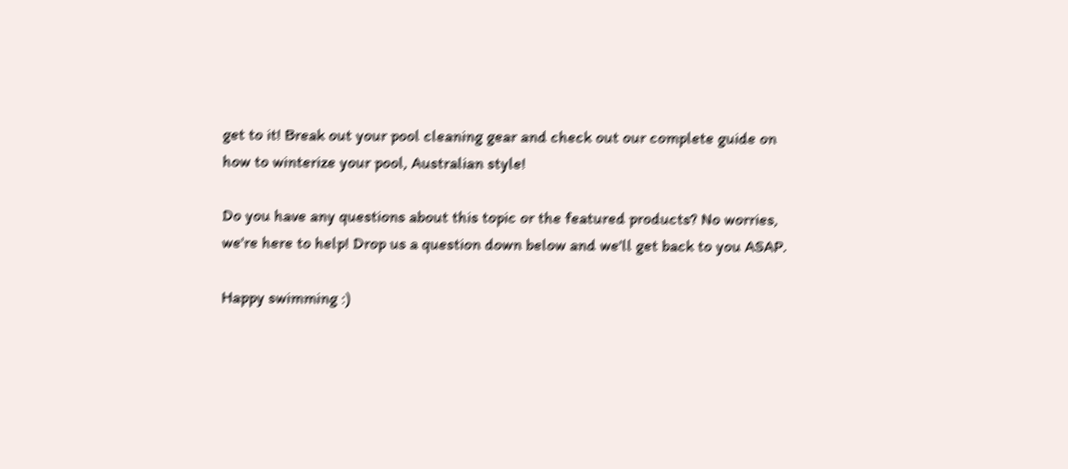get to it! Break out your pool cleaning gear and check out our complete guide on how to winterize your pool, Australian style!

Do you have any questions about this topic or the featured products? No worries, we're here to help! Drop us a question down below and we'll get back to you ASAP.

Happy swimming :)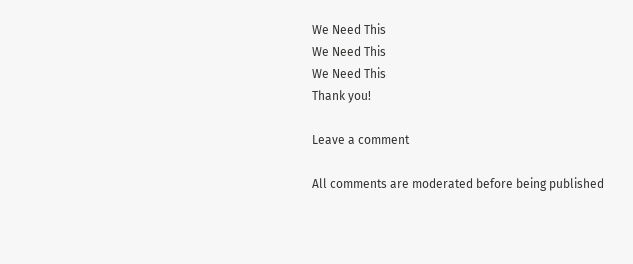We Need This
We Need This
We Need This
Thank you!

Leave a comment

All comments are moderated before being published